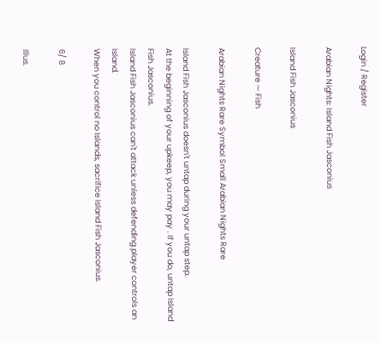Login / Register

Arabian Nights: Island Fish Jasconius

Island Fish Jasconius

Creature — Fish

Arabian Nights Rare Symbol Small Arabian Nights Rare

Island Fish Jasconius doesn't untap during your untap step.
At the beginning of your upkeep, you may pay . If you do, untap Island Fish Jasconius.
Island Fish Jasconius can't attack unless defending player controls an Island.
When you control no Islands, sacrifice Island Fish Jasconius.

6/ 8

Illus.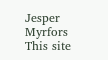Jesper Myrfors
This site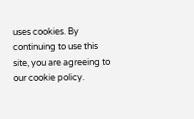uses cookies. By continuing to use this site, you are agreeing to our cookie policy.